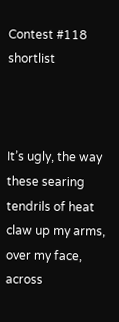Contest #118 shortlist



It’s ugly, the way these searing tendrils of heat claw up my arms, over my face, across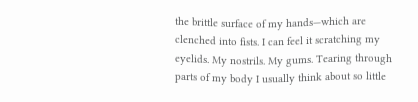the brittle surface of my hands—which are clenched into fists. I can feel it scratching my eyelids. My nostrils. My gums. Tearing through parts of my body I usually think about so little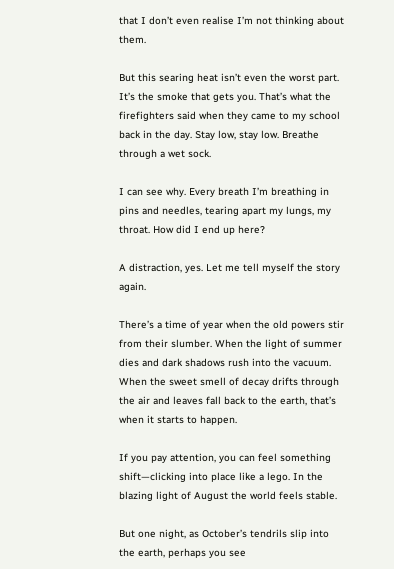that I don’t even realise I’m not thinking about them.

But this searing heat isn’t even the worst part. It’s the smoke that gets you. That’s what the firefighters said when they came to my school back in the day. Stay low, stay low. Breathe through a wet sock.

I can see why. Every breath I’m breathing in pins and needles, tearing apart my lungs, my throat. How did I end up here?

A distraction, yes. Let me tell myself the story again.

There’s a time of year when the old powers stir from their slumber. When the light of summer dies and dark shadows rush into the vacuum. When the sweet smell of decay drifts through the air and leaves fall back to the earth, that’s when it starts to happen.

If you pay attention, you can feel something shift—clicking into place like a lego. In the blazing light of August the world feels stable.

But one night, as October’s tendrils slip into the earth, perhaps you see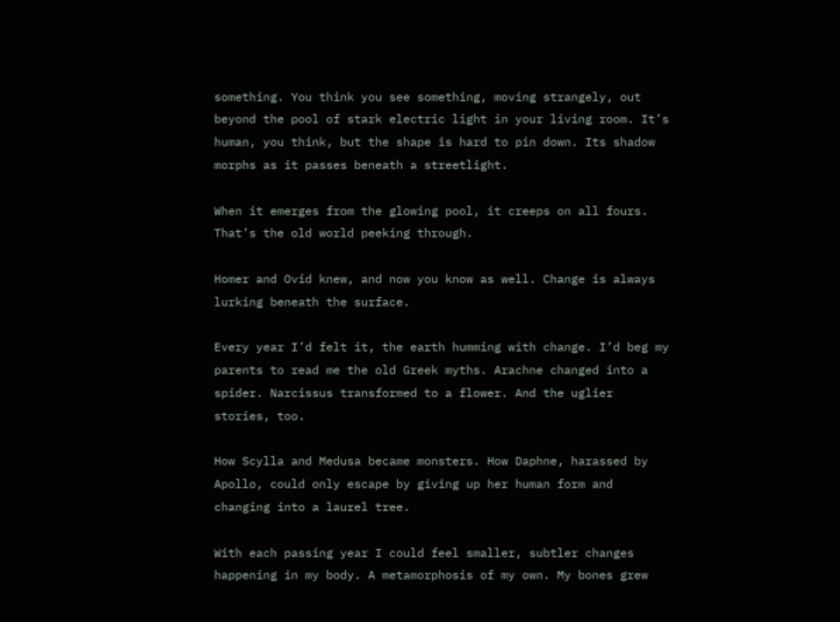something. You think you see something, moving strangely, out beyond the pool of stark electric light in your living room. It’s human, you think, but the shape is hard to pin down. Its shadow morphs as it passes beneath a streetlight.

When it emerges from the glowing pool, it creeps on all fours. That’s the old world peeking through.

Homer and Ovid knew, and now you know as well. Change is always lurking beneath the surface.

Every year I’d felt it, the earth humming with change. I’d beg my parents to read me the old Greek myths. Arachne changed into a spider. Narcissus transformed to a flower. And the uglier stories, too.

How Scylla and Medusa became monsters. How Daphne, harassed by Apollo, could only escape by giving up her human form and changing into a laurel tree.

With each passing year I could feel smaller, subtler changes happening in my body. A metamorphosis of my own. My bones grew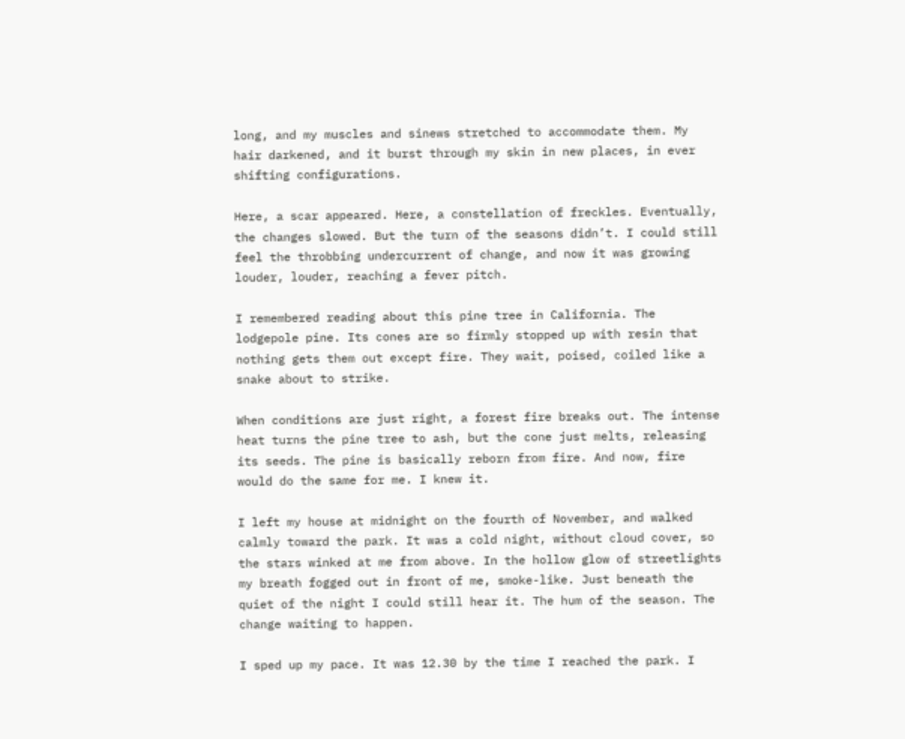long, and my muscles and sinews stretched to accommodate them. My hair darkened, and it burst through my skin in new places, in ever shifting configurations.

Here, a scar appeared. Here, a constellation of freckles. Eventually, the changes slowed. But the turn of the seasons didn’t. I could still feel the throbbing undercurrent of change, and now it was growing louder, louder, reaching a fever pitch.

I remembered reading about this pine tree in California. The lodgepole pine. Its cones are so firmly stopped up with resin that nothing gets them out except fire. They wait, poised, coiled like a snake about to strike.

When conditions are just right, a forest fire breaks out. The intense heat turns the pine tree to ash, but the cone just melts, releasing its seeds. The pine is basically reborn from fire. And now, fire would do the same for me. I knew it.

I left my house at midnight on the fourth of November, and walked calmly toward the park. It was a cold night, without cloud cover, so the stars winked at me from above. In the hollow glow of streetlights my breath fogged out in front of me, smoke-like. Just beneath the quiet of the night I could still hear it. The hum of the season. The change waiting to happen.

I sped up my pace. It was 12.30 by the time I reached the park. I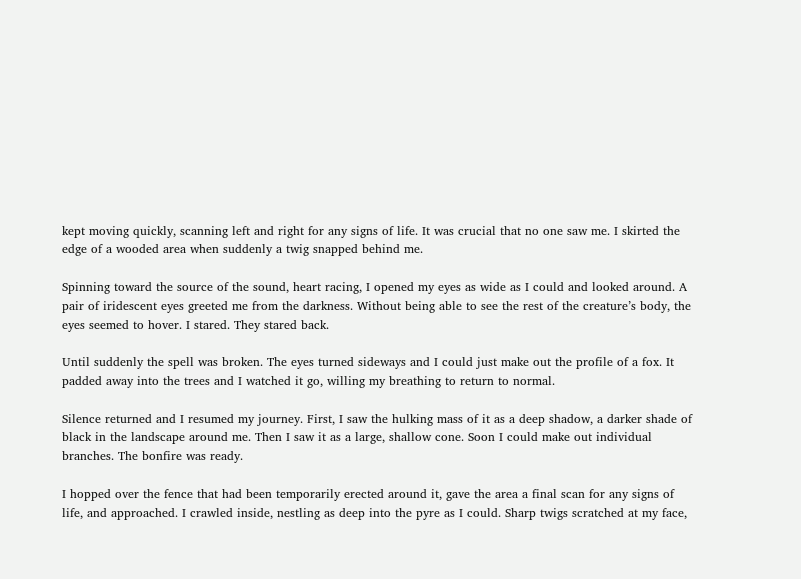kept moving quickly, scanning left and right for any signs of life. It was crucial that no one saw me. I skirted the edge of a wooded area when suddenly a twig snapped behind me.

Spinning toward the source of the sound, heart racing, I opened my eyes as wide as I could and looked around. A pair of iridescent eyes greeted me from the darkness. Without being able to see the rest of the creature’s body, the eyes seemed to hover. I stared. They stared back.

Until suddenly the spell was broken. The eyes turned sideways and I could just make out the profile of a fox. It padded away into the trees and I watched it go, willing my breathing to return to normal.

Silence returned and I resumed my journey. First, I saw the hulking mass of it as a deep shadow, a darker shade of black in the landscape around me. Then I saw it as a large, shallow cone. Soon I could make out individual branches. The bonfire was ready.

I hopped over the fence that had been temporarily erected around it, gave the area a final scan for any signs of life, and approached. I crawled inside, nestling as deep into the pyre as I could. Sharp twigs scratched at my face,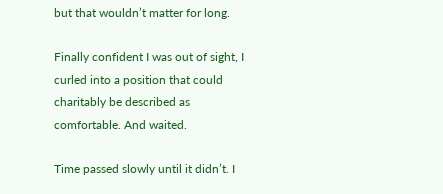but that wouldn’t matter for long.

Finally confident I was out of sight, I curled into a position that could charitably be described as comfortable. And waited.

Time passed slowly until it didn’t. I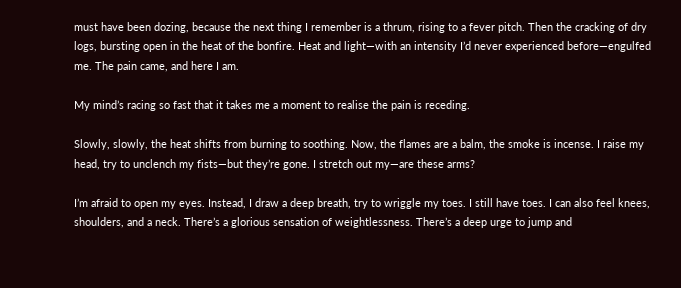must have been dozing, because the next thing I remember is a thrum, rising to a fever pitch. Then the cracking of dry logs, bursting open in the heat of the bonfire. Heat and light—with an intensity I’d never experienced before—engulfed me. The pain came, and here I am.

My mind’s racing so fast that it takes me a moment to realise the pain is receding.

Slowly, slowly, the heat shifts from burning to soothing. Now, the flames are a balm, the smoke is incense. I raise my head, try to unclench my fists—but they’re gone. I stretch out my—are these arms?

I’m afraid to open my eyes. Instead, I draw a deep breath, try to wriggle my toes. I still have toes. I can also feel knees, shoulders, and a neck. There’s a glorious sensation of weightlessness. There’s a deep urge to jump and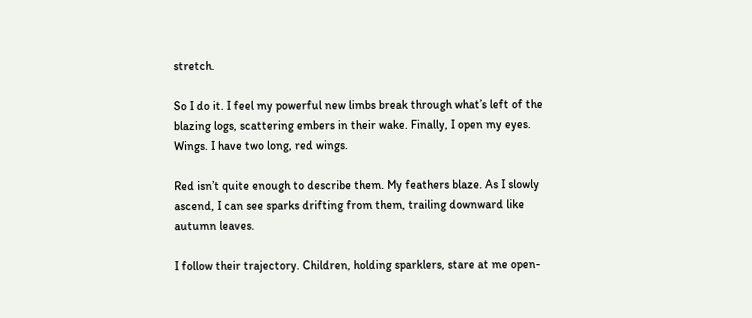stretch.

So I do it. I feel my powerful new limbs break through what’s left of the blazing logs, scattering embers in their wake. Finally, I open my eyes. Wings. I have two long, red wings.

Red isn’t quite enough to describe them. My feathers blaze. As I slowly ascend, I can see sparks drifting from them, trailing downward like autumn leaves.

I follow their trajectory. Children, holding sparklers, stare at me open-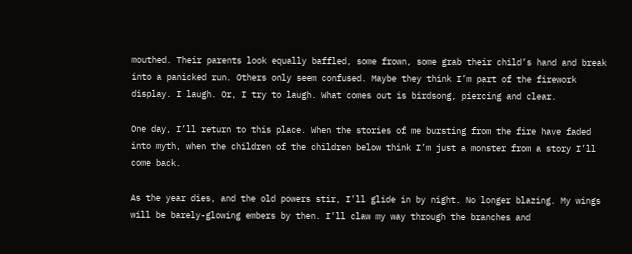mouthed. Their parents look equally baffled, some frown, some grab their child’s hand and break into a panicked run. Others only seem confused. Maybe they think I’m part of the firework display. I laugh. Or, I try to laugh. What comes out is birdsong, piercing and clear.

One day, I’ll return to this place. When the stories of me bursting from the fire have faded into myth, when the children of the children below think I’m just a monster from a story I’ll come back.

As the year dies, and the old powers stir, I’ll glide in by night. No longer blazing. My wings will be barely-glowing embers by then. I’ll claw my way through the branches and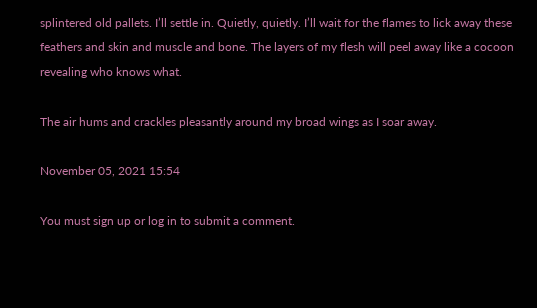splintered old pallets. I’ll settle in. Quietly, quietly. I’ll wait for the flames to lick away these feathers and skin and muscle and bone. The layers of my flesh will peel away like a cocoon revealing who knows what.

The air hums and crackles pleasantly around my broad wings as I soar away.

November 05, 2021 15:54

You must sign up or log in to submit a comment.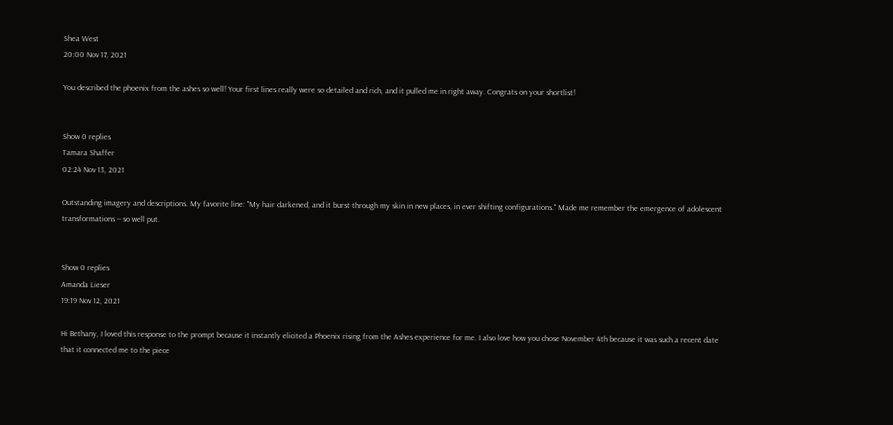Shea West
20:00 Nov 17, 2021

You described the phoenix from the ashes so well! Your first lines really were so detailed and rich, and it pulled me in right away. Congrats on your shortlist!


Show 0 replies
Tamara Shaffer
02:24 Nov 13, 2021

Outstanding imagery and descriptions. My favorite line: "My hair darkened, and it burst through my skin in new places, in ever shifting configurations." Made me remember the emergence of adolescent transformations -- so well put.


Show 0 replies
Amanda Lieser
19:19 Nov 12, 2021

Hi Bethany, I loved this response to the prompt because it instantly elicited a Phoenix rising from the Ashes experience for me. I also love how you chose November 4th because it was such a recent date that it connected me to the piece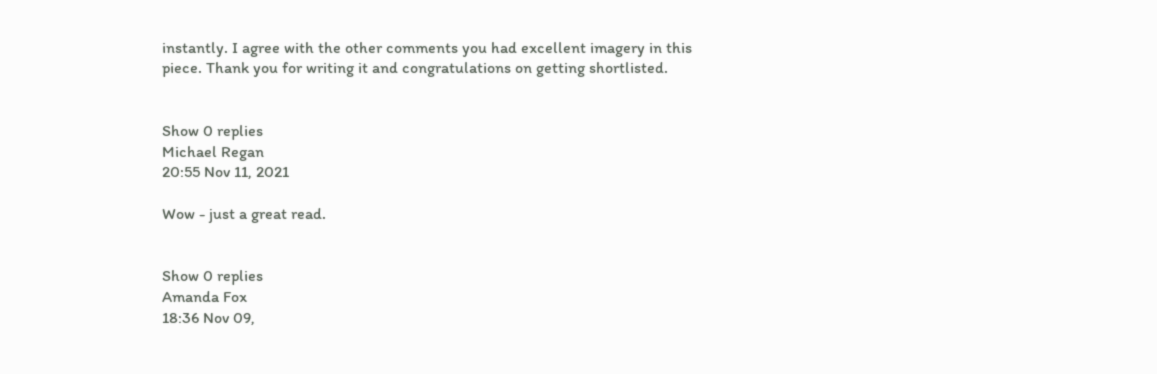instantly. I agree with the other comments you had excellent imagery in this piece. Thank you for writing it and congratulations on getting shortlisted.


Show 0 replies
Michael Regan
20:55 Nov 11, 2021

Wow - just a great read.


Show 0 replies
Amanda Fox
18:36 Nov 09,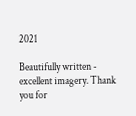2021

Beautifully written - excellent imagery. Thank you for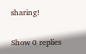sharing!


Show 0 replies